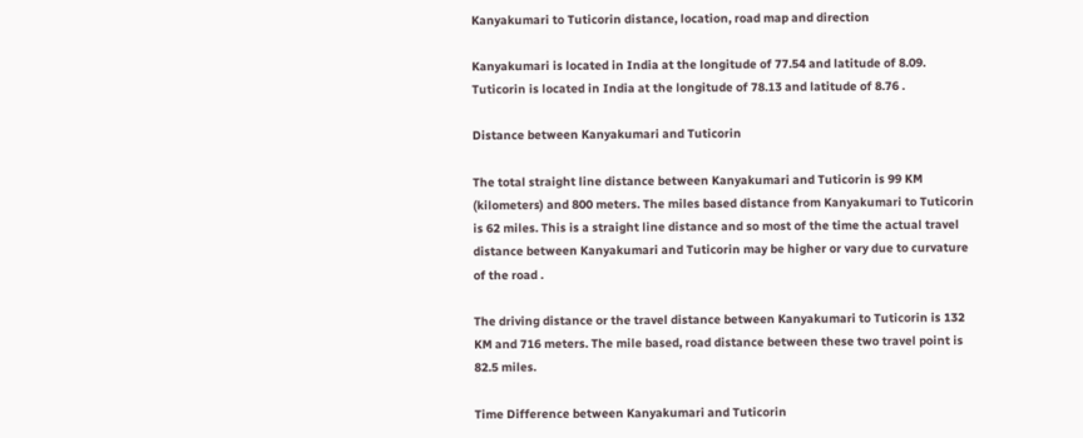Kanyakumari to Tuticorin distance, location, road map and direction

Kanyakumari is located in India at the longitude of 77.54 and latitude of 8.09. Tuticorin is located in India at the longitude of 78.13 and latitude of 8.76 .

Distance between Kanyakumari and Tuticorin

The total straight line distance between Kanyakumari and Tuticorin is 99 KM (kilometers) and 800 meters. The miles based distance from Kanyakumari to Tuticorin is 62 miles. This is a straight line distance and so most of the time the actual travel distance between Kanyakumari and Tuticorin may be higher or vary due to curvature of the road .

The driving distance or the travel distance between Kanyakumari to Tuticorin is 132 KM and 716 meters. The mile based, road distance between these two travel point is 82.5 miles.

Time Difference between Kanyakumari and Tuticorin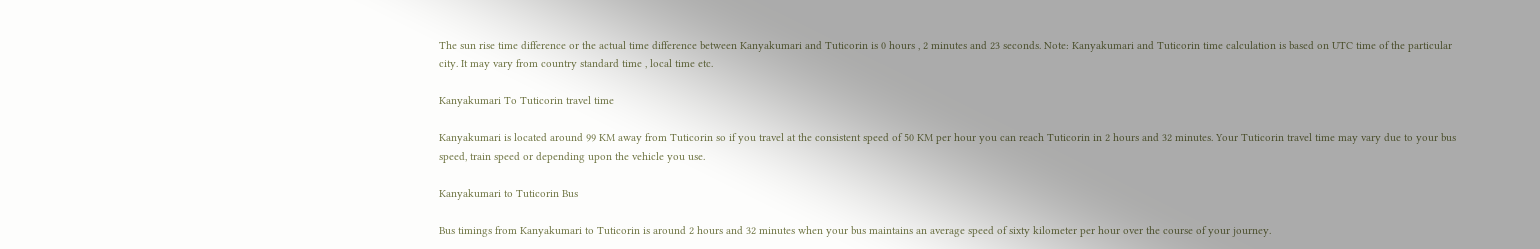The sun rise time difference or the actual time difference between Kanyakumari and Tuticorin is 0 hours , 2 minutes and 23 seconds. Note: Kanyakumari and Tuticorin time calculation is based on UTC time of the particular city. It may vary from country standard time , local time etc.

Kanyakumari To Tuticorin travel time

Kanyakumari is located around 99 KM away from Tuticorin so if you travel at the consistent speed of 50 KM per hour you can reach Tuticorin in 2 hours and 32 minutes. Your Tuticorin travel time may vary due to your bus speed, train speed or depending upon the vehicle you use.

Kanyakumari to Tuticorin Bus

Bus timings from Kanyakumari to Tuticorin is around 2 hours and 32 minutes when your bus maintains an average speed of sixty kilometer per hour over the course of your journey.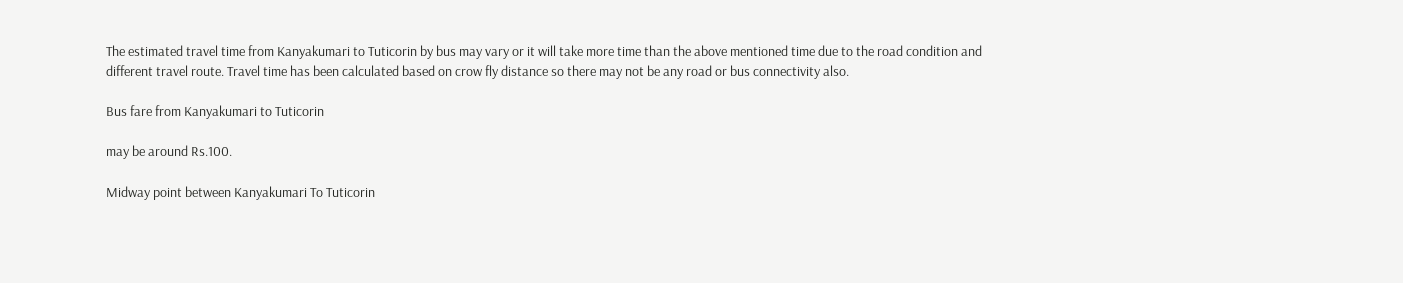The estimated travel time from Kanyakumari to Tuticorin by bus may vary or it will take more time than the above mentioned time due to the road condition and different travel route. Travel time has been calculated based on crow fly distance so there may not be any road or bus connectivity also.

Bus fare from Kanyakumari to Tuticorin

may be around Rs.100.

Midway point between Kanyakumari To Tuticorin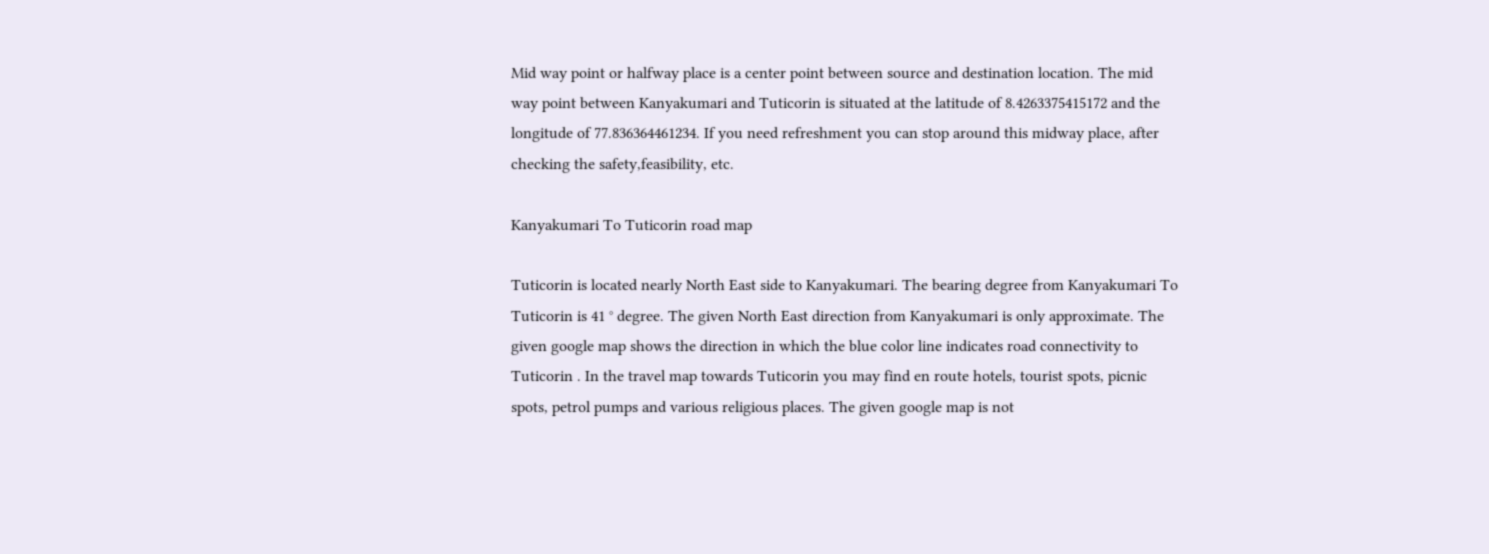Mid way point or halfway place is a center point between source and destination location. The mid way point between Kanyakumari and Tuticorin is situated at the latitude of 8.4263375415172 and the longitude of 77.836364461234. If you need refreshment you can stop around this midway place, after checking the safety,feasibility, etc.

Kanyakumari To Tuticorin road map

Tuticorin is located nearly North East side to Kanyakumari. The bearing degree from Kanyakumari To Tuticorin is 41 ° degree. The given North East direction from Kanyakumari is only approximate. The given google map shows the direction in which the blue color line indicates road connectivity to Tuticorin . In the travel map towards Tuticorin you may find en route hotels, tourist spots, picnic spots, petrol pumps and various religious places. The given google map is not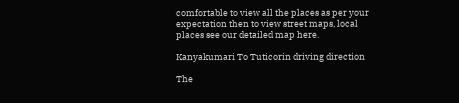comfortable to view all the places as per your expectation then to view street maps, local places see our detailed map here.

Kanyakumari To Tuticorin driving direction

The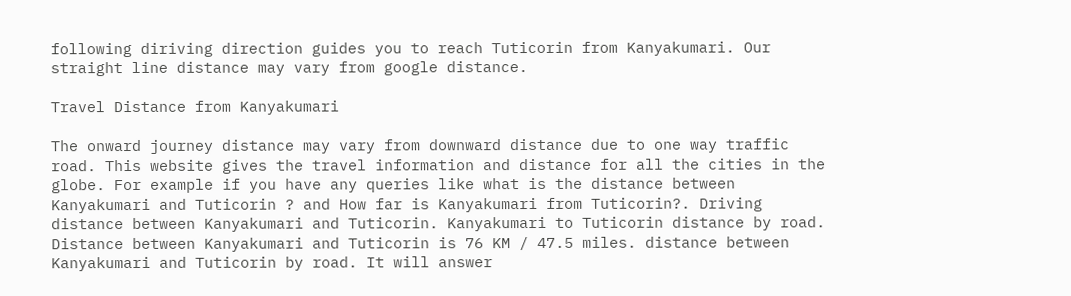following diriving direction guides you to reach Tuticorin from Kanyakumari. Our straight line distance may vary from google distance.

Travel Distance from Kanyakumari

The onward journey distance may vary from downward distance due to one way traffic road. This website gives the travel information and distance for all the cities in the globe. For example if you have any queries like what is the distance between Kanyakumari and Tuticorin ? and How far is Kanyakumari from Tuticorin?. Driving distance between Kanyakumari and Tuticorin. Kanyakumari to Tuticorin distance by road. Distance between Kanyakumari and Tuticorin is 76 KM / 47.5 miles. distance between Kanyakumari and Tuticorin by road. It will answer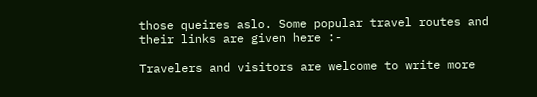those queires aslo. Some popular travel routes and their links are given here :-

Travelers and visitors are welcome to write more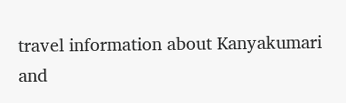travel information about Kanyakumari and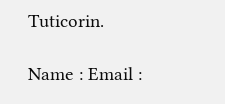Tuticorin.

Name : Email :